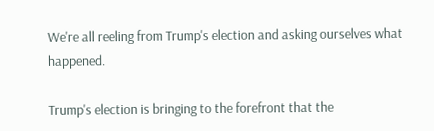We're all reeling from Trump's election and asking ourselves what happened.

Trump's election is bringing to the forefront that the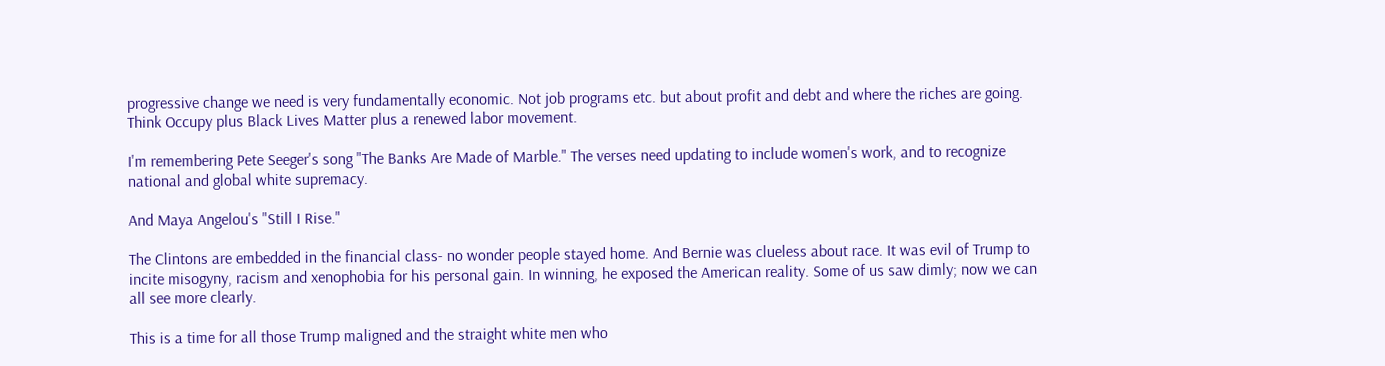progressive change we need is very fundamentally economic. Not job programs etc. but about profit and debt and where the riches are going. Think Occupy plus Black Lives Matter plus a renewed labor movement.

I'm remembering Pete Seeger's song "The Banks Are Made of Marble." The verses need updating to include women's work, and to recognize national and global white supremacy.

And Maya Angelou's "Still I Rise."

The Clintons are embedded in the financial class- no wonder people stayed home. And Bernie was clueless about race. It was evil of Trump to incite misogyny, racism and xenophobia for his personal gain. In winning, he exposed the American reality. Some of us saw dimly; now we can all see more clearly.

This is a time for all those Trump maligned and the straight white men who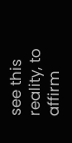see this reality, to affirm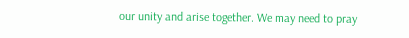our unity and arise together. We may need to pray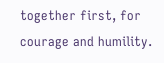together first, for courage and humility.